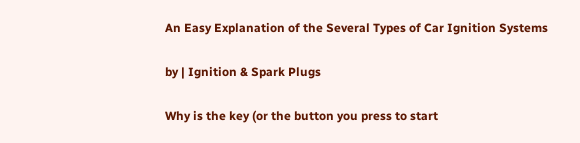An Easy Explanation of the Several Types of Car Ignition Systems

by | Ignition & Spark Plugs

Why is the key (or the button you press to start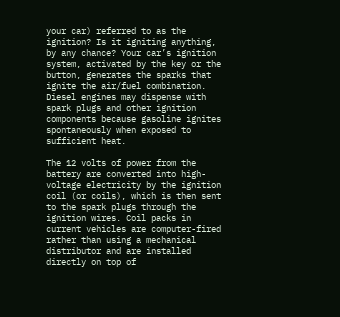your car) referred to as the ignition? Is it igniting anything, by any chance? Your car’s ignition system, activated by the key or the button, generates the sparks that ignite the air/fuel combination. Diesel engines may dispense with spark plugs and other ignition components because gasoline ignites spontaneously when exposed to sufficient heat.

The 12 volts of power from the battery are converted into high-voltage electricity by the ignition coil (or coils), which is then sent to the spark plugs through the ignition wires. Coil packs in current vehicles are computer-fired rather than using a mechanical distributor and are installed directly on top of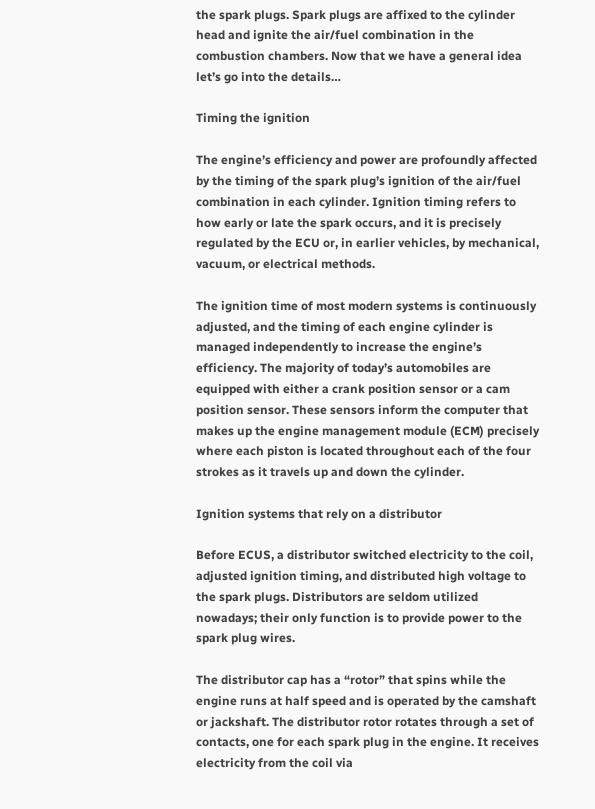the spark plugs. Spark plugs are affixed to the cylinder head and ignite the air/fuel combination in the combustion chambers. Now that we have a general idea let’s go into the details…

Timing the ignition

The engine’s efficiency and power are profoundly affected by the timing of the spark plug’s ignition of the air/fuel combination in each cylinder. Ignition timing refers to how early or late the spark occurs, and it is precisely regulated by the ECU or, in earlier vehicles, by mechanical, vacuum, or electrical methods.

The ignition time of most modern systems is continuously adjusted, and the timing of each engine cylinder is managed independently to increase the engine’s efficiency. The majority of today’s automobiles are equipped with either a crank position sensor or a cam position sensor. These sensors inform the computer that makes up the engine management module (ECM) precisely where each piston is located throughout each of the four strokes as it travels up and down the cylinder.

Ignition systems that rely on a distributor

Before ECUS, a distributor switched electricity to the coil, adjusted ignition timing, and distributed high voltage to the spark plugs. Distributors are seldom utilized nowadays; their only function is to provide power to the spark plug wires.

The distributor cap has a “rotor” that spins while the engine runs at half speed and is operated by the camshaft or jackshaft. The distributor rotor rotates through a set of contacts, one for each spark plug in the engine. It receives electricity from the coil via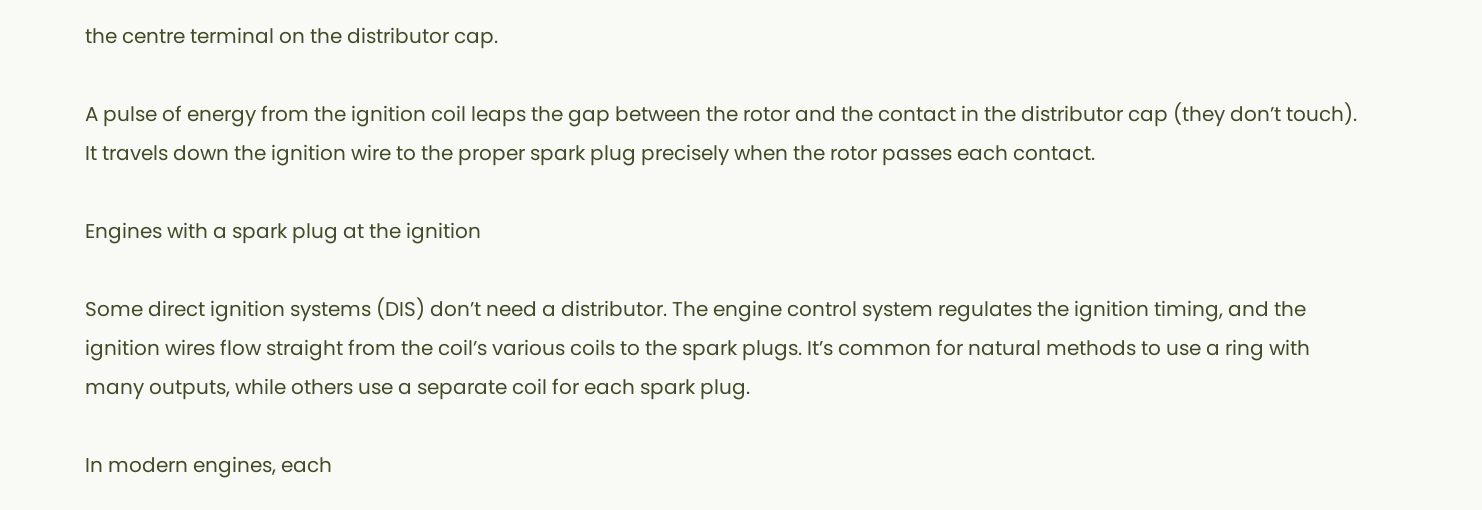the centre terminal on the distributor cap.

A pulse of energy from the ignition coil leaps the gap between the rotor and the contact in the distributor cap (they don’t touch). It travels down the ignition wire to the proper spark plug precisely when the rotor passes each contact.

Engines with a spark plug at the ignition

Some direct ignition systems (DIS) don’t need a distributor. The engine control system regulates the ignition timing, and the ignition wires flow straight from the coil’s various coils to the spark plugs. It’s common for natural methods to use a ring with many outputs, while others use a separate coil for each spark plug.

In modern engines, each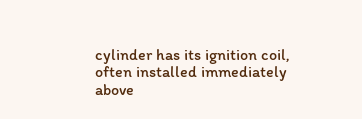cylinder has its ignition coil, often installed immediately above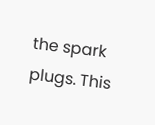the spark plugs. This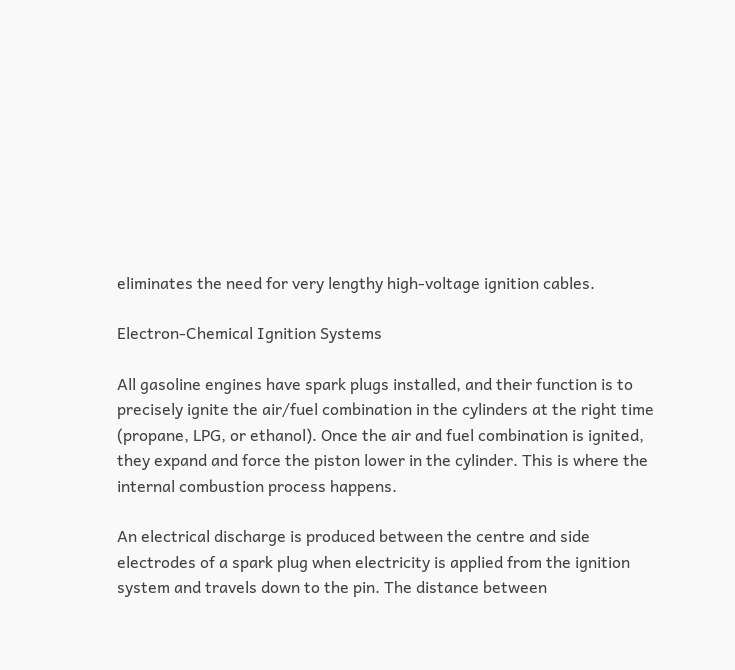eliminates the need for very lengthy high-voltage ignition cables.

Electron-Chemical Ignition Systems

All gasoline engines have spark plugs installed, and their function is to precisely ignite the air/fuel combination in the cylinders at the right time (propane, LPG, or ethanol). Once the air and fuel combination is ignited, they expand and force the piston lower in the cylinder. This is where the internal combustion process happens.

An electrical discharge is produced between the centre and side electrodes of a spark plug when electricity is applied from the ignition system and travels down to the pin. The distance between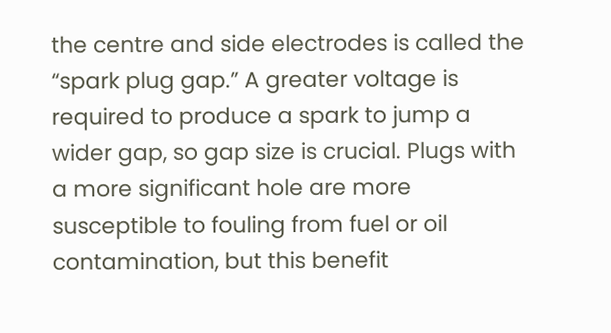the centre and side electrodes is called the “spark plug gap.” A greater voltage is required to produce a spark to jump a wider gap, so gap size is crucial. Plugs with a more significant hole are more susceptible to fouling from fuel or oil contamination, but this benefit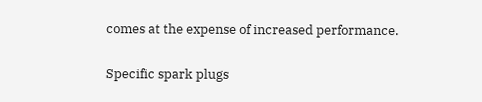comes at the expense of increased performance.

Specific spark plugs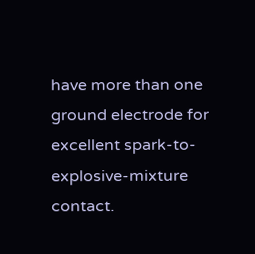have more than one ground electrode for excellent spark-to-explosive-mixture contact.